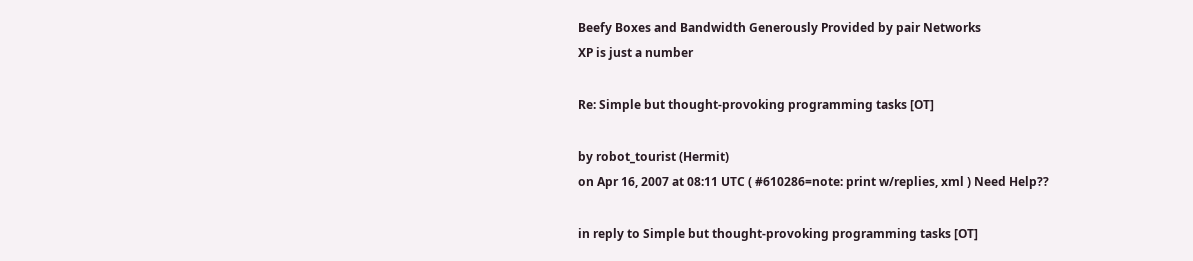Beefy Boxes and Bandwidth Generously Provided by pair Networks
XP is just a number

Re: Simple but thought-provoking programming tasks [OT]

by robot_tourist (Hermit)
on Apr 16, 2007 at 08:11 UTC ( #610286=note: print w/replies, xml ) Need Help??

in reply to Simple but thought-provoking programming tasks [OT]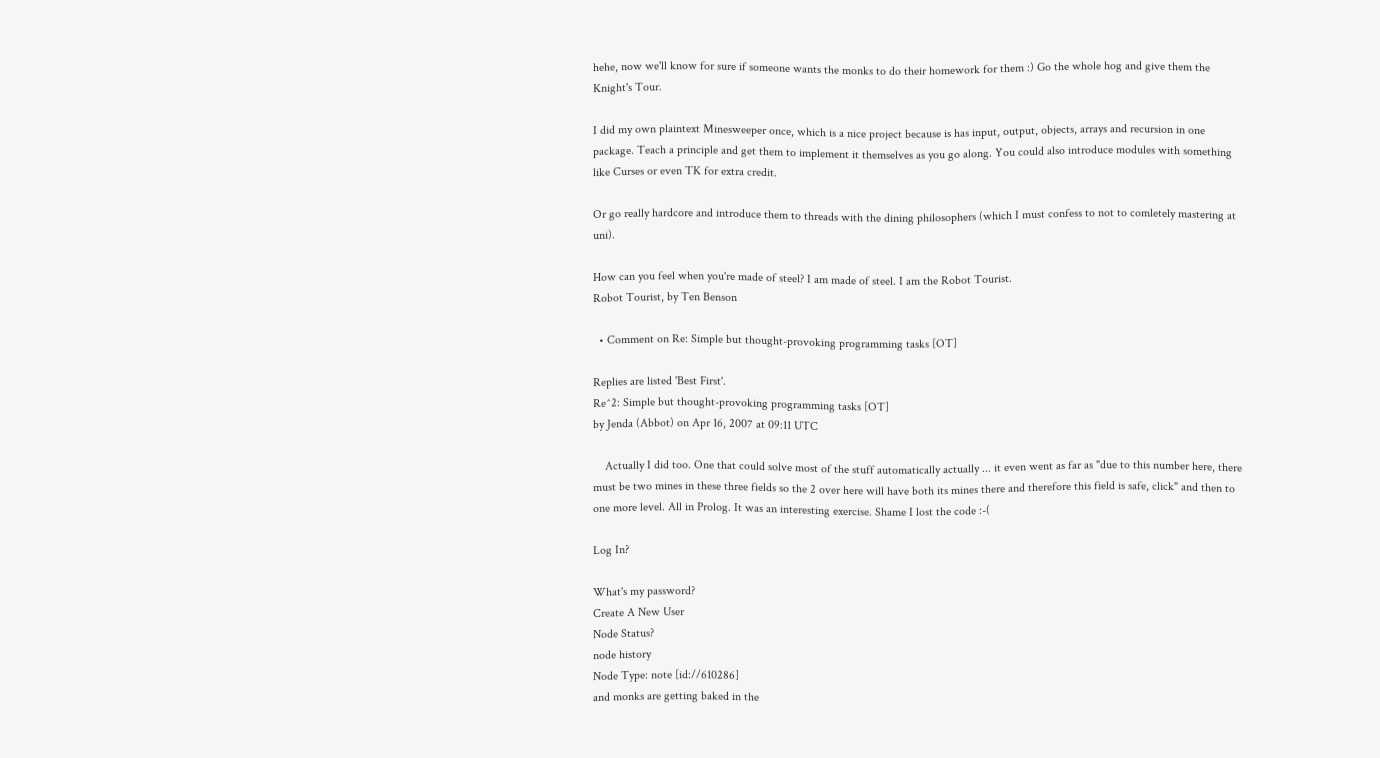hehe, now we'll know for sure if someone wants the monks to do their homework for them :) Go the whole hog and give them the Knight's Tour.

I did my own plaintext Minesweeper once, which is a nice project because is has input, output, objects, arrays and recursion in one package. Teach a principle and get them to implement it themselves as you go along. You could also introduce modules with something like Curses or even TK for extra credit.

Or go really hardcore and introduce them to threads with the dining philosophers (which I must confess to not to comletely mastering at uni).

How can you feel when you're made of steel? I am made of steel. I am the Robot Tourist.
Robot Tourist, by Ten Benson

  • Comment on Re: Simple but thought-provoking programming tasks [OT]

Replies are listed 'Best First'.
Re^2: Simple but thought-provoking programming tasks [OT]
by Jenda (Abbot) on Apr 16, 2007 at 09:11 UTC

    Actually I did too. One that could solve most of the stuff automatically actually ... it even went as far as "due to this number here, there must be two mines in these three fields so the 2 over here will have both its mines there and therefore this field is safe, click" and then to one more level. All in Prolog. It was an interesting exercise. Shame I lost the code :-(

Log In?

What's my password?
Create A New User
Node Status?
node history
Node Type: note [id://610286]
and monks are getting baked in the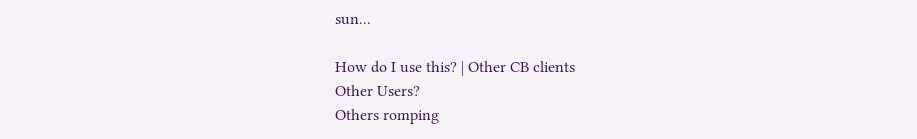sun...

How do I use this? | Other CB clients
Other Users?
Others romping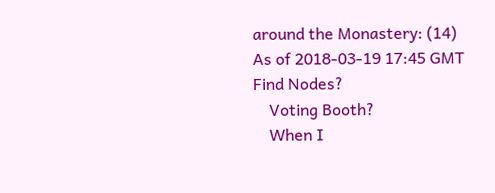around the Monastery: (14)
As of 2018-03-19 17:45 GMT
Find Nodes?
    Voting Booth?
    When I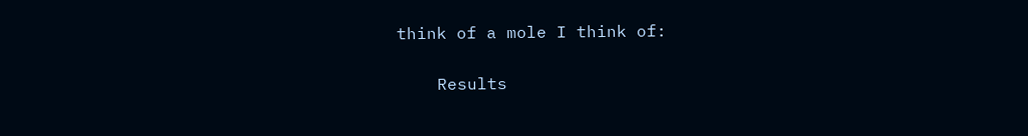think of a mole I think of:

    Results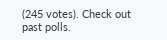(245 votes). Check out past polls.